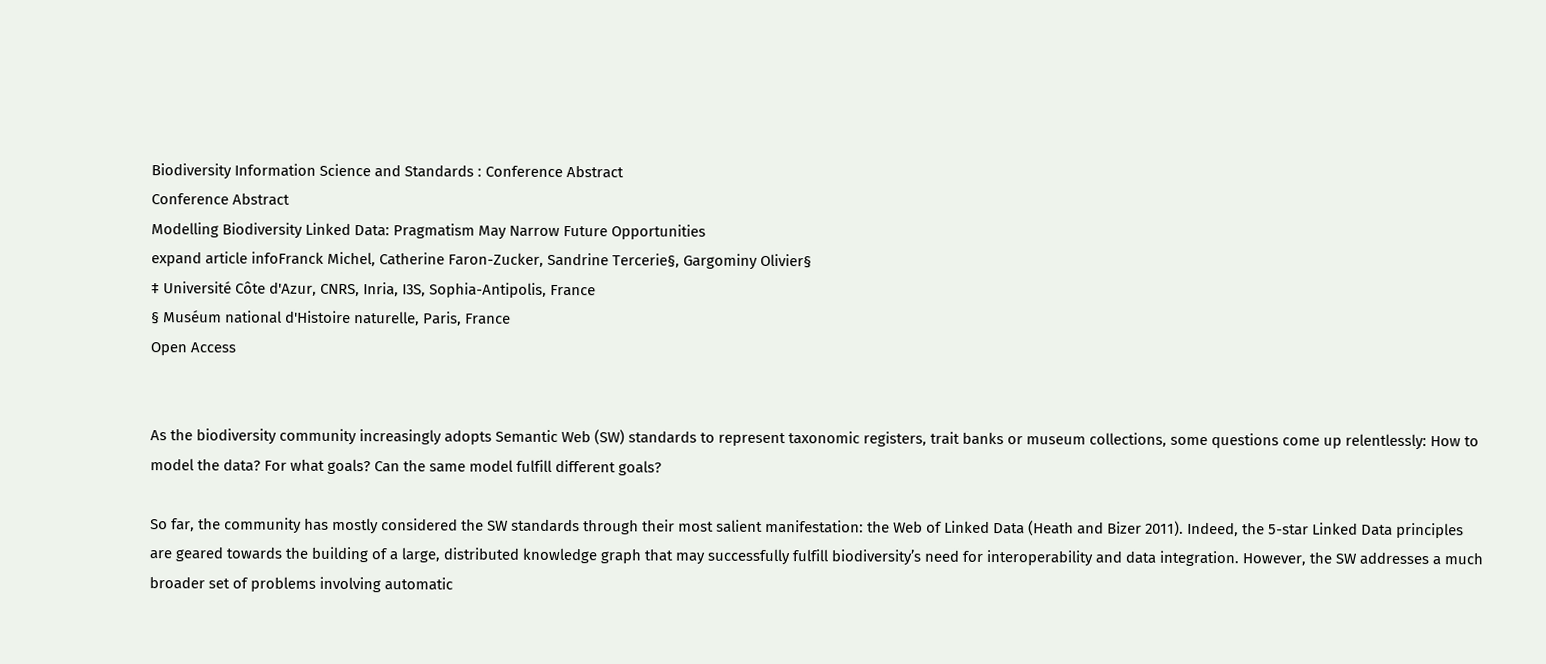Biodiversity Information Science and Standards : Conference Abstract
Conference Abstract
Modelling Biodiversity Linked Data: Pragmatism May Narrow Future Opportunities
expand article infoFranck Michel, Catherine Faron-Zucker, Sandrine Tercerie§, Gargominy Olivier§
‡ Université Côte d'Azur, CNRS, Inria, I3S, Sophia-Antipolis, France
§ Muséum national d'Histoire naturelle, Paris, France
Open Access


As the biodiversity community increasingly adopts Semantic Web (SW) standards to represent taxonomic registers, trait banks or museum collections, some questions come up relentlessly: How to model the data? For what goals? Can the same model fulfill different goals?

So far, the community has mostly considered the SW standards through their most salient manifestation: the Web of Linked Data (Heath and Bizer 2011). Indeed, the 5-star Linked Data principles are geared towards the building of a large, distributed knowledge graph that may successfully fulfill biodiversity’s need for interoperability and data integration. However, the SW addresses a much broader set of problems involving automatic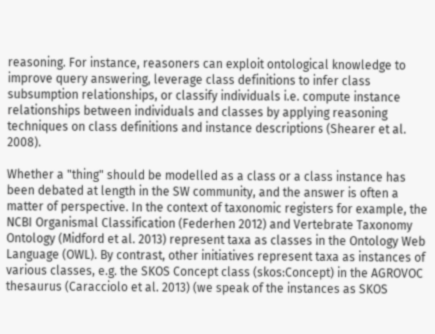reasoning. For instance, reasoners can exploit ontological knowledge to improve query answering, leverage class definitions to infer class subsumption relationships, or classify individuals i.e. compute instance relationships between individuals and classes by applying reasoning techniques on class definitions and instance descriptions (Shearer et al. 2008).

Whether a "thing" should be modelled as a class or a class instance has been debated at length in the SW community, and the answer is often a matter of perspective. In the context of taxonomic registers for example, the NCBI Organismal Classification (Federhen 2012) and Vertebrate Taxonomy Ontology (Midford et al. 2013) represent taxa as classes in the Ontology Web Language (OWL). By contrast, other initiatives represent taxa as instances of various classes, e.g. the SKOS Concept class (skos:Concept) in the AGROVOC thesaurus (Caracciolo et al. 2013) (we speak of the instances as SKOS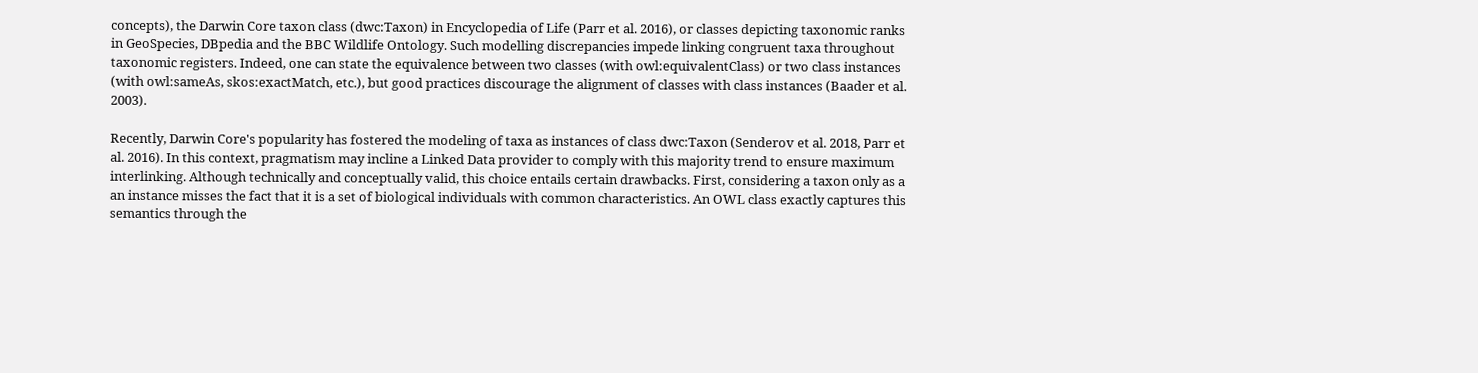concepts), the Darwin Core taxon class (dwc:Taxon) in Encyclopedia of Life (Parr et al. 2016), or classes depicting taxonomic ranks in GeoSpecies, DBpedia and the BBC Wildlife Ontology. Such modelling discrepancies impede linking congruent taxa throughout taxonomic registers. Indeed, one can state the equivalence between two classes (with owl:equivalentClass) or two class instances (with owl:sameAs, skos:exactMatch, etc.), but good practices discourage the alignment of classes with class instances (Baader et al. 2003).

Recently, Darwin Core's popularity has fostered the modeling of taxa as instances of class dwc:Taxon (Senderov et al. 2018, Parr et al. 2016). In this context, pragmatism may incline a Linked Data provider to comply with this majority trend to ensure maximum interlinking. Although technically and conceptually valid, this choice entails certain drawbacks. First, considering a taxon only as a an instance misses the fact that it is a set of biological individuals with common characteristics. An OWL class exactly captures this semantics through the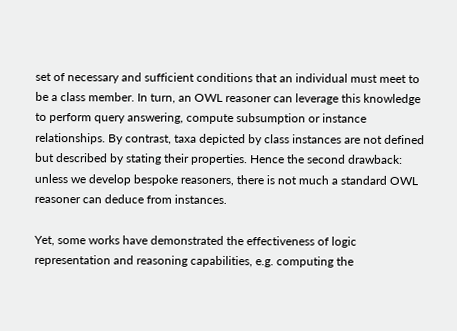set of necessary and sufficient conditions that an individual must meet to be a class member. In turn, an OWL reasoner can leverage this knowledge to perform query answering, compute subsumption or instance relationships. By contrast, taxa depicted by class instances are not defined but described by stating their properties. Hence the second drawback: unless we develop bespoke reasoners, there is not much a standard OWL reasoner can deduce from instances.

Yet, some works have demonstrated the effectiveness of logic representation and reasoning capabilities, e.g. computing the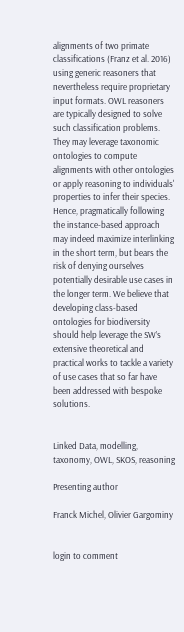alignments of two primate classifications (Franz et al. 2016) using generic reasoners that nevertheless require proprietary input formats. OWL reasoners are typically designed to solve such classification problems. They may leverage taxonomic ontologies to compute alignments with other ontologies or apply reasoning to individuals' properties to infer their species. Hence, pragmatically following the instance-based approach may indeed maximize interlinking in the short term, but bears the risk of denying ourselves potentially desirable use cases in the longer term. We believe that developing class-based ontologies for biodiversity should help leverage the SW’s extensive theoretical and practical works to tackle a variety of use cases that so far have been addressed with bespoke solutions.


Linked Data, modelling, taxonomy, OWL, SKOS, reasoning

Presenting author

Franck Michel, Olivier Gargominy


login to comment